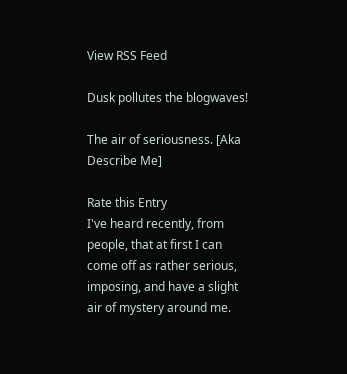View RSS Feed

Dusk pollutes the blogwaves!

The air of seriousness. [Aka Describe Me]

Rate this Entry
I've heard recently, from people, that at first I can come off as rather serious, imposing, and have a slight air of mystery around me.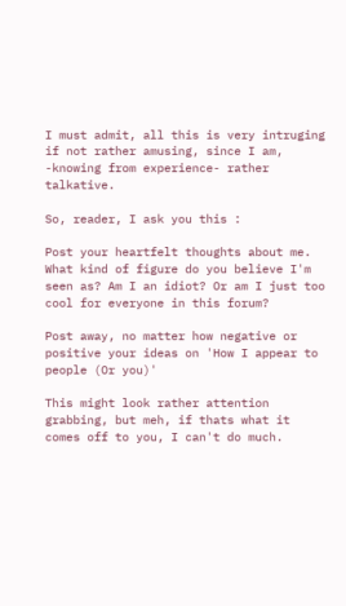I must admit, all this is very intruging if not rather amusing, since I am, -knowing from experience- rather talkative.

So, reader, I ask you this :

Post your heartfelt thoughts about me. What kind of figure do you believe I'm seen as? Am I an idiot? Or am I just too cool for everyone in this forum?

Post away, no matter how negative or positive your ideas on 'How I appear to people (Or you)'

This might look rather attention grabbing, but meh, if thats what it comes off to you, I can't do much.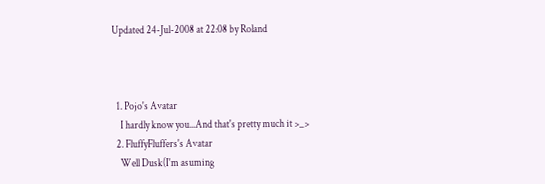Updated 24-Jul-2008 at 22:08 by Roland



  1. Pojo's Avatar
    I hardly know you...And that's pretty much it >_>
  2. FluffyFluffers's Avatar
    Well Dusk(I'm asuming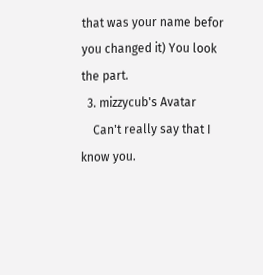that was your name befor you changed it) You look the part.
  3. mizzycub's Avatar
    Can't really say that I know you.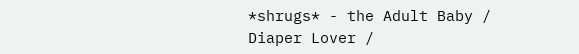*shrugs* - the Adult Baby / Diaper Lover /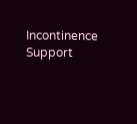Incontinence Support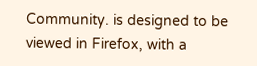Community. is designed to be viewed in Firefox, with a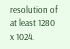resolution of at least 1280 x 1024.